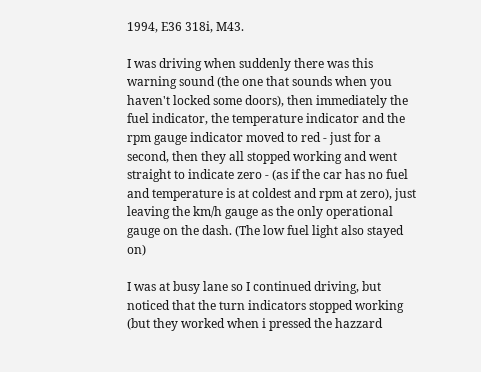1994, E36 318i, M43.

I was driving when suddenly there was this warning sound (the one that sounds when you haven't locked some doors), then immediately the fuel indicator, the temperature indicator and the rpm gauge indicator moved to red - just for a second, then they all stopped working and went straight to indicate zero - (as if the car has no fuel and temperature is at coldest and rpm at zero), just leaving the km/h gauge as the only operational gauge on the dash. (The low fuel light also stayed on)

I was at busy lane so I continued driving, but noticed that the turn indicators stopped working (but they worked when i pressed the hazzard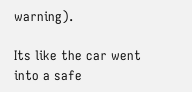warning).

Its like the car went into a safe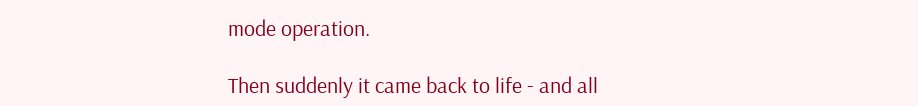mode operation.

Then suddenly it came back to life - and all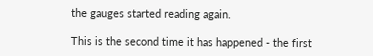the gauges started reading again.

This is the second time it has happened - the first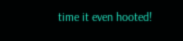time it even hooted!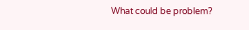What could be problem?